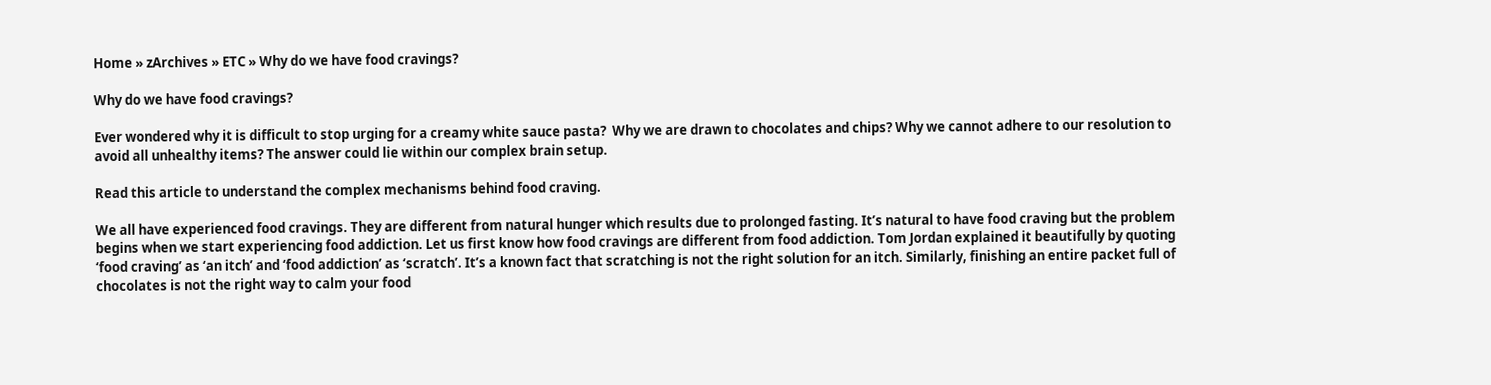Home » zArchives » ETC » Why do we have food cravings?

Why do we have food cravings?

Ever wondered why it is difficult to stop urging for a creamy white sauce pasta?  Why we are drawn to chocolates and chips? Why we cannot adhere to our resolution to avoid all unhealthy items? The answer could lie within our complex brain setup.

Read this article to understand the complex mechanisms behind food craving.

We all have experienced food cravings. They are different from natural hunger which results due to prolonged fasting. It’s natural to have food craving but the problem begins when we start experiencing food addiction. Let us first know how food cravings are different from food addiction. Tom Jordan explained it beautifully by quoting ‘food craving’ as ‘an itch’ and ‘food addiction’ as ‘scratch’. It’s a known fact that scratching is not the right solution for an itch. Similarly, finishing an entire packet full of chocolates is not the right way to calm your food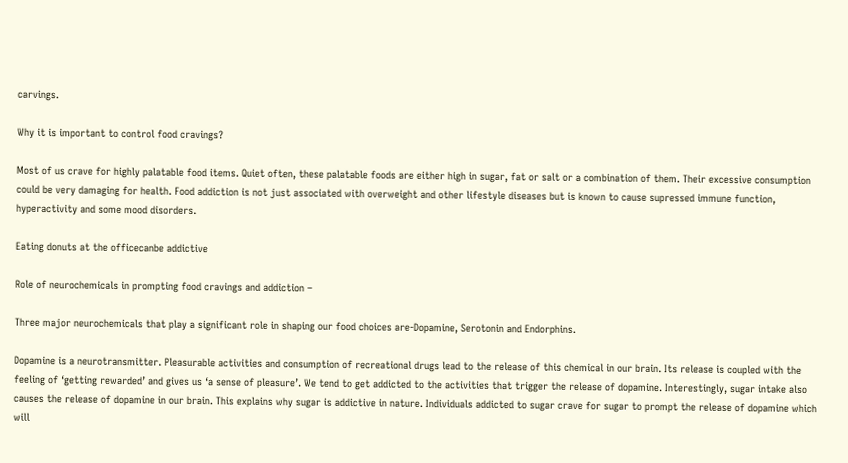carvings.

Why it is important to control food cravings?

Most of us crave for highly palatable food items. Quiet often, these palatable foods are either high in sugar, fat or salt or a combination of them. Their excessive consumption could be very damaging for health. Food addiction is not just associated with overweight and other lifestyle diseases but is known to cause supressed immune function, hyperactivity and some mood disorders.

Eating donuts at the officecanbe addictive

Role of neurochemicals in prompting food cravings and addiction –

Three major neurochemicals that play a significant role in shaping our food choices are-Dopamine, Serotonin and Endorphins.

Dopamine is a neurotransmitter. Pleasurable activities and consumption of recreational drugs lead to the release of this chemical in our brain. Its release is coupled with the feeling of ‘getting rewarded’ and gives us ‘a sense of pleasure’. We tend to get addicted to the activities that trigger the release of dopamine. Interestingly, sugar intake also causes the release of dopamine in our brain. This explains why sugar is addictive in nature. Individuals addicted to sugar crave for sugar to prompt the release of dopamine which will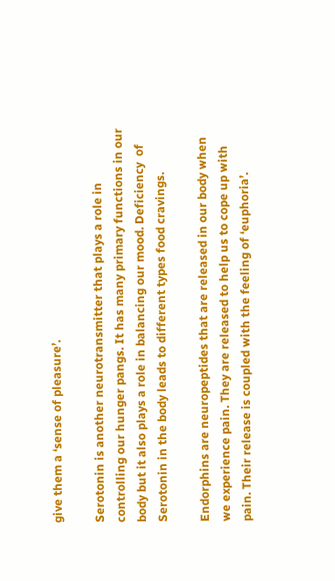give them a ‘sense of pleasure’.

Serotonin is another neurotransmitter that plays a role in controlling our hunger pangs. It has many primary functions in our body but it also plays a role in balancing our mood. Deficiency  of Serotonin in the body leads to different types food cravings.

Endorphins are neuropeptides that are released in our body when we experience pain. They are released to help us to cope up with pain. Their release is coupled with the feeling of ‘euphoria’.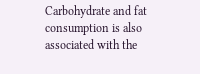Carbohydrate and fat consumption is also associated with the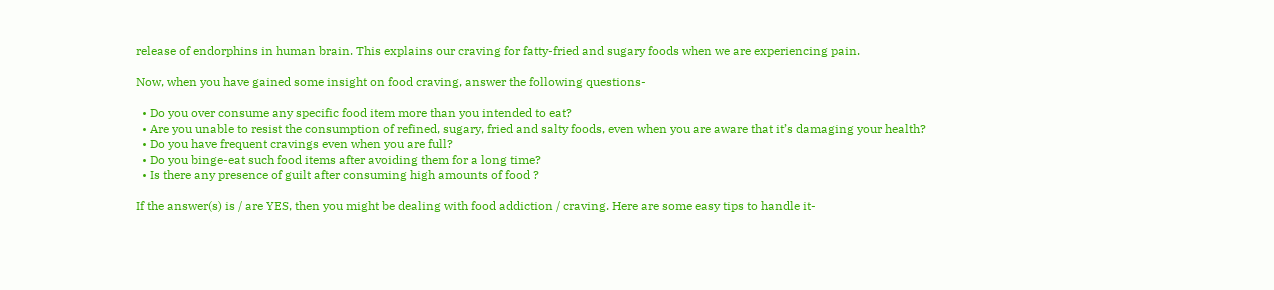release of endorphins in human brain. This explains our craving for fatty-fried and sugary foods when we are experiencing pain.

Now, when you have gained some insight on food craving, answer the following questions-

  • Do you over consume any specific food item more than you intended to eat?
  • Are you unable to resist the consumption of refined, sugary, fried and salty foods, even when you are aware that it’s damaging your health?
  • Do you have frequent cravings even when you are full?
  • Do you binge-eat such food items after avoiding them for a long time?
  • Is there any presence of guilt after consuming high amounts of food ?

If the answer(s) is / are YES, then you might be dealing with food addiction / craving. Here are some easy tips to handle it-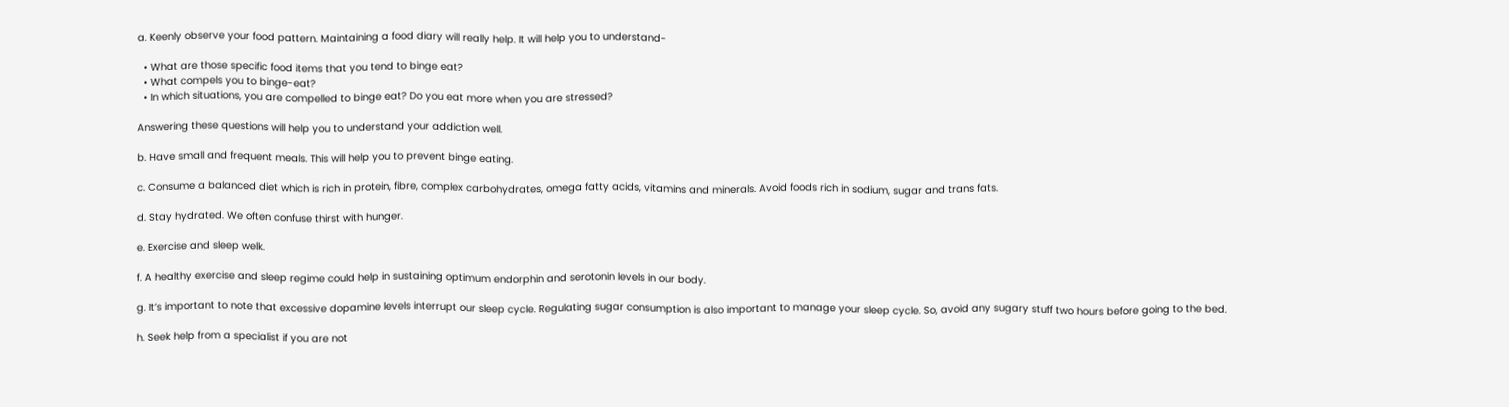a. Keenly observe your food pattern. Maintaining a food diary will really help. It will help you to understand-

  • What are those specific food items that you tend to binge eat?
  • What compels you to binge-eat?
  • In which situations, you are compelled to binge eat? Do you eat more when you are stressed?

Answering these questions will help you to understand your addiction well.

b. Have small and frequent meals. This will help you to prevent binge eating.

c. Consume a balanced diet which is rich in protein, fibre, complex carbohydrates, omega fatty acids, vitamins and minerals. Avoid foods rich in sodium, sugar and trans fats.

d. Stay hydrated. We often confuse thirst with hunger.

e. Exercise and sleep welk.

f. A healthy exercise and sleep regime could help in sustaining optimum endorphin and serotonin levels in our body.

g. It’s important to note that excessive dopamine levels interrupt our sleep cycle. Regulating sugar consumption is also important to manage your sleep cycle. So, avoid any sugary stuff two hours before going to the bed.

h. Seek help from a specialist if you are not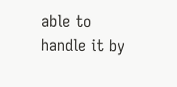able to handle it by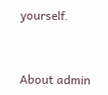yourself.



About admin